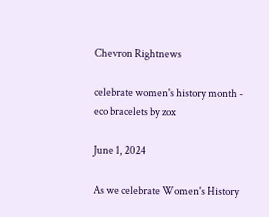Chevron Rightnews

celebrate women's history month - eco bracelets by zox

June 1, 2024

As we celebrate Women's History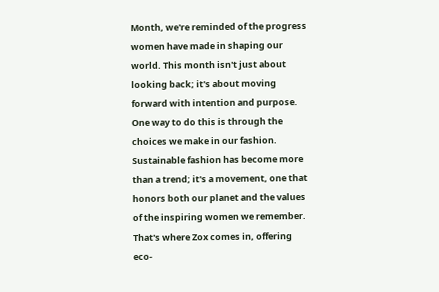Month, we're reminded of the progress women have made in shaping our world. This month isn't just about looking back; it's about moving forward with intention and purpose. One way to do this is through the choices we make in our fashion. Sustainable fashion has become more than a trend; it's a movement, one that honors both our planet and the values of the inspiring women we remember. That's where Zox comes in, offering eco-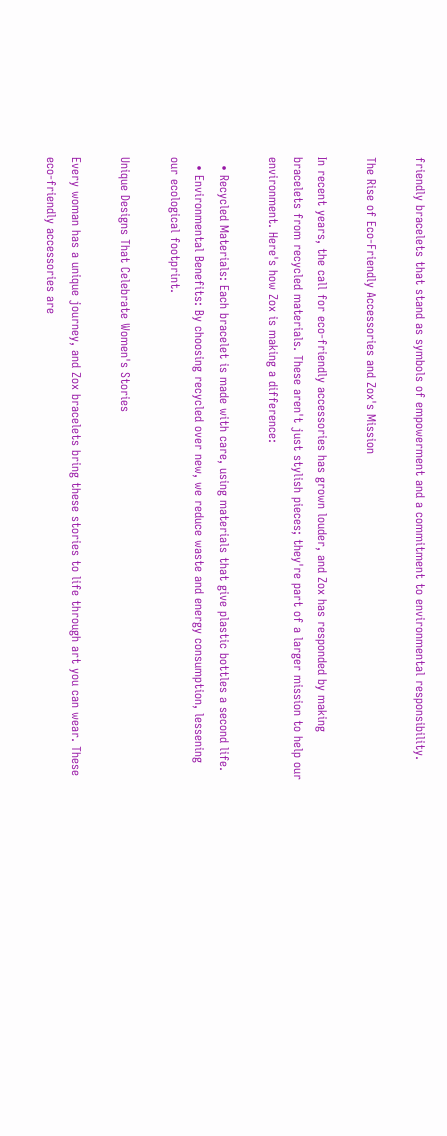friendly bracelets that stand as symbols of empowerment and a commitment to environmental responsibility.

The Rise of Eco-Friendly Accessories and Zox's Mission

In recent years, the call for eco-friendly accessories has grown louder, and Zox has responded by making bracelets from recycled materials. These aren't just stylish pieces; they're part of a larger mission to help our environment. Here's how Zox is making a difference:

  • Recycled Materials: Each bracelet is made with care, using materials that give plastic bottles a second life.
  • Environmental Benefits: By choosing recycled over new, we reduce waste and energy consumption, lessening our ecological footprint.

Unique Designs That Celebrate Women's Stories

Every woman has a unique journey, and Zox bracelets bring these stories to life through art you can wear. These eco-friendly accessories are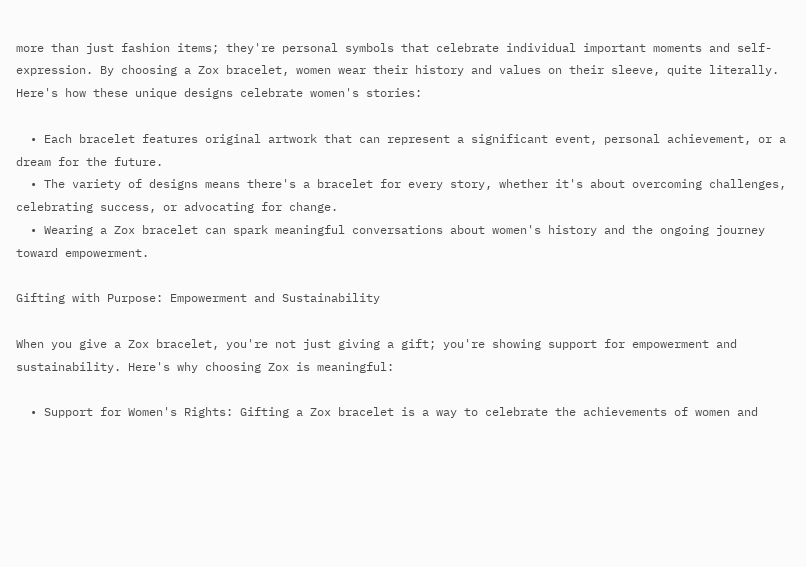more than just fashion items; they're personal symbols that celebrate individual important moments and self-expression. By choosing a Zox bracelet, women wear their history and values on their sleeve, quite literally. Here's how these unique designs celebrate women's stories:

  • Each bracelet features original artwork that can represent a significant event, personal achievement, or a dream for the future.
  • The variety of designs means there's a bracelet for every story, whether it's about overcoming challenges, celebrating success, or advocating for change.
  • Wearing a Zox bracelet can spark meaningful conversations about women's history and the ongoing journey toward empowerment.

Gifting with Purpose: Empowerment and Sustainability

When you give a Zox bracelet, you're not just giving a gift; you're showing support for empowerment and sustainability. Here's why choosing Zox is meaningful:

  • Support for Women's Rights: Gifting a Zox bracelet is a way to celebrate the achievements of women and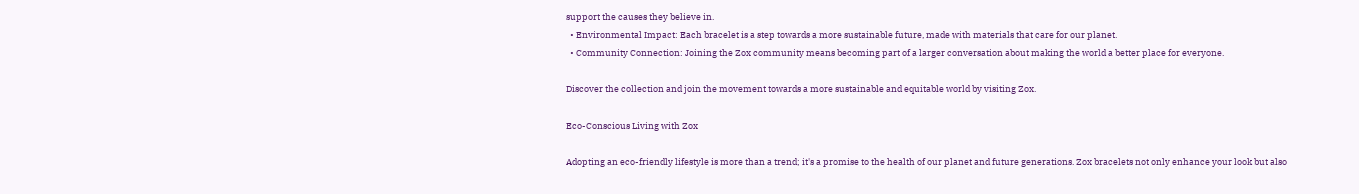support the causes they believe in.
  • Environmental Impact: Each bracelet is a step towards a more sustainable future, made with materials that care for our planet.
  • Community Connection: Joining the Zox community means becoming part of a larger conversation about making the world a better place for everyone.

Discover the collection and join the movement towards a more sustainable and equitable world by visiting Zox.

Eco-Conscious Living with Zox

Adopting an eco-friendly lifestyle is more than a trend; it's a promise to the health of our planet and future generations. Zox bracelets not only enhance your look but also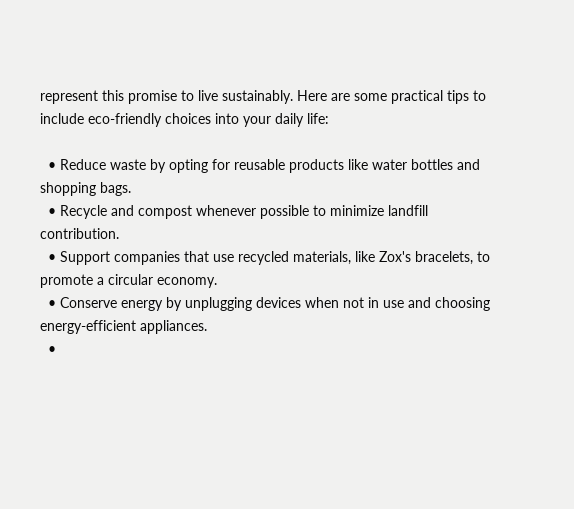represent this promise to live sustainably. Here are some practical tips to include eco-friendly choices into your daily life:

  • Reduce waste by opting for reusable products like water bottles and shopping bags.
  • Recycle and compost whenever possible to minimize landfill contribution.
  • Support companies that use recycled materials, like Zox's bracelets, to promote a circular economy.
  • Conserve energy by unplugging devices when not in use and choosing energy-efficient appliances.
  •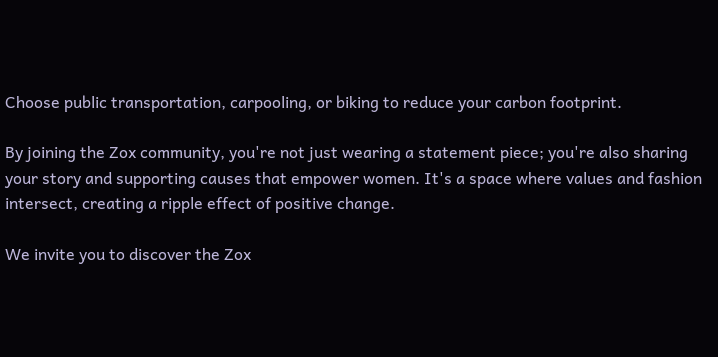Choose public transportation, carpooling, or biking to reduce your carbon footprint.

By joining the Zox community, you're not just wearing a statement piece; you're also sharing your story and supporting causes that empower women. It's a space where values and fashion intersect, creating a ripple effect of positive change.

We invite you to discover the Zox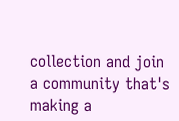collection and join a community that's making a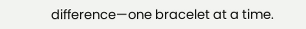difference—one bracelet at a time.